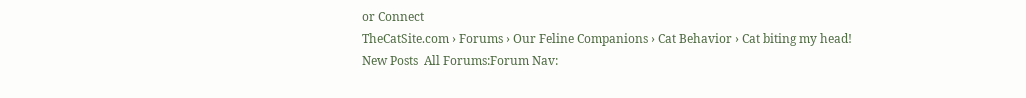or Connect
TheCatSite.com › Forums › Our Feline Companions › Cat Behavior › Cat biting my head!
New Posts  All Forums:Forum Nav: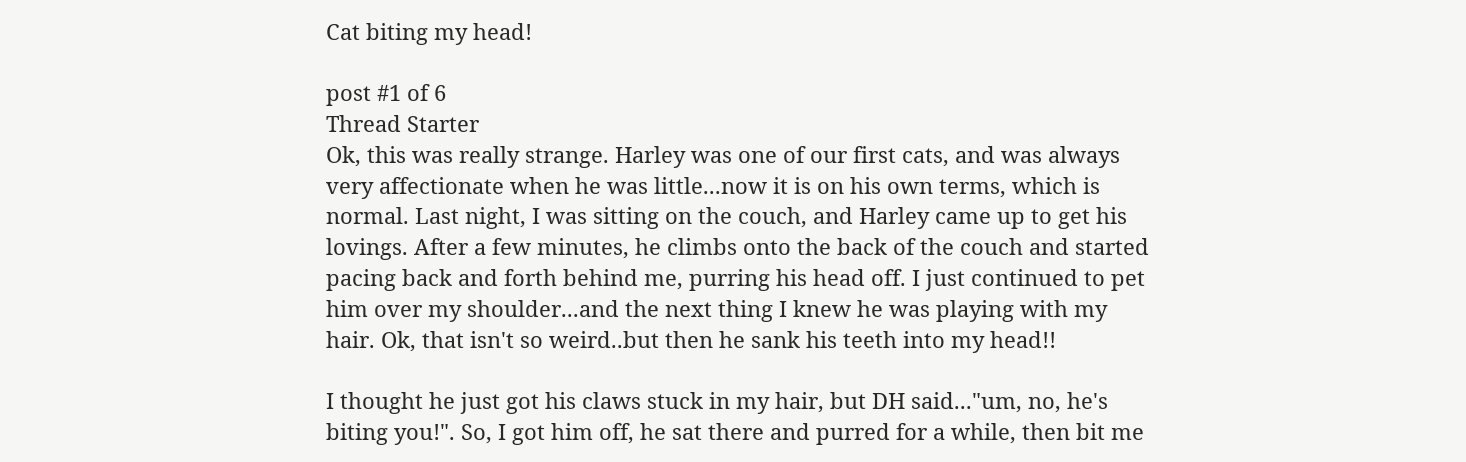Cat biting my head!

post #1 of 6
Thread Starter
Ok, this was really strange. Harley was one of our first cats, and was always very affectionate when he was little...now it is on his own terms, which is normal. Last night, I was sitting on the couch, and Harley came up to get his lovings. After a few minutes, he climbs onto the back of the couch and started pacing back and forth behind me, purring his head off. I just continued to pet him over my shoulder...and the next thing I knew he was playing with my hair. Ok, that isn't so weird..but then he sank his teeth into my head!!

I thought he just got his claws stuck in my hair, but DH said..."um, no, he's biting you!". So, I got him off, he sat there and purred for a while, then bit me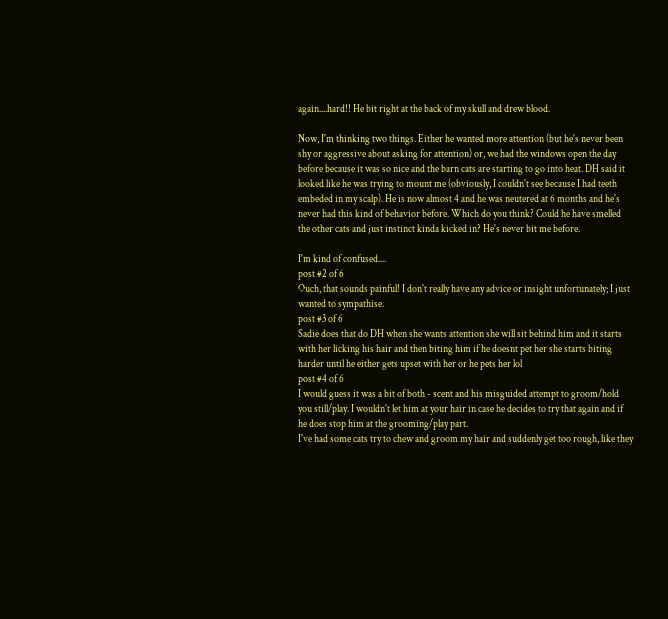again....hard!! He bit right at the back of my skull and drew blood.

Now, I'm thinking two things. Either he wanted more attention (but he's never been shy or aggressive about asking for attention) or, we had the windows open the day before because it was so nice and the barn cats are starting to go into heat. DH said it looked like he was trying to mount me (obviously, I couldn't see because I had teeth embeded in my scalp). He is now almost 4 and he was neutered at 6 months and he's never had this kind of behavior before. Which do you think? Could he have smelled the other cats and just instinct kinda kicked in? He's never bit me before.

I'm kind of confused....
post #2 of 6
Ouch, that sounds painful! I don't really have any advice or insight unfortunately; I just wanted to sympathise.
post #3 of 6
Sadie does that do DH when she wants attention she will sit behind him and it starts with her licking his hair and then biting him if he doesnt pet her she starts biting harder until he either gets upset with her or he pets her lol
post #4 of 6
I would guess it was a bit of both - scent and his misguided attempt to groom/hold you still/play. I wouldn't let him at your hair in case he decides to try that again and if he does stop him at the grooming/play part.
I've had some cats try to chew and groom my hair and suddenly get too rough, like they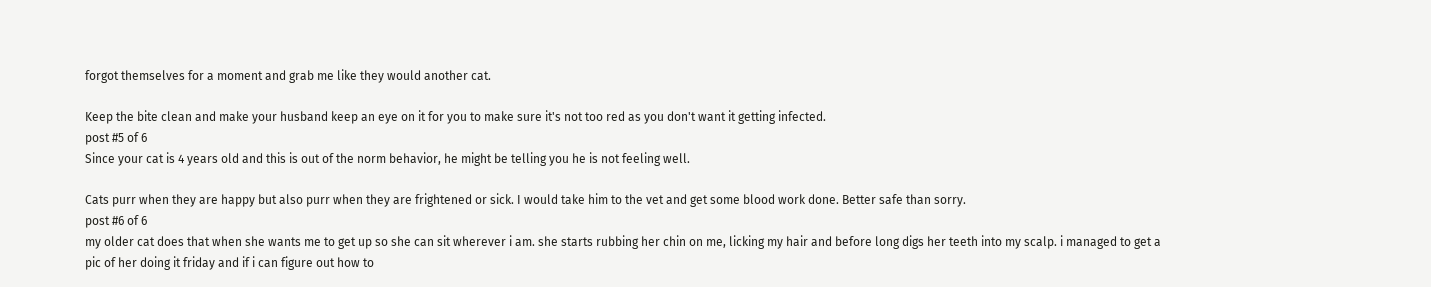forgot themselves for a moment and grab me like they would another cat.

Keep the bite clean and make your husband keep an eye on it for you to make sure it's not too red as you don't want it getting infected.
post #5 of 6
Since your cat is 4 years old and this is out of the norm behavior, he might be telling you he is not feeling well.

Cats purr when they are happy but also purr when they are frightened or sick. I would take him to the vet and get some blood work done. Better safe than sorry.
post #6 of 6
my older cat does that when she wants me to get up so she can sit wherever i am. she starts rubbing her chin on me, licking my hair and before long digs her teeth into my scalp. i managed to get a pic of her doing it friday and if i can figure out how to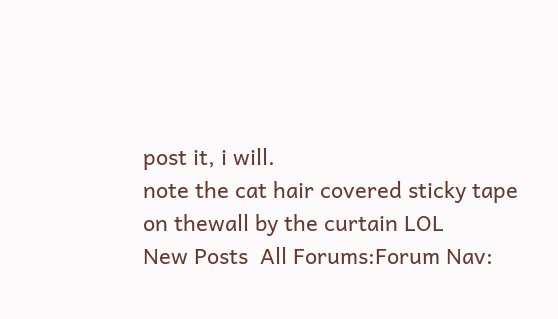post it, i will.
note the cat hair covered sticky tape on thewall by the curtain LOL
New Posts  All Forums:Forum Nav: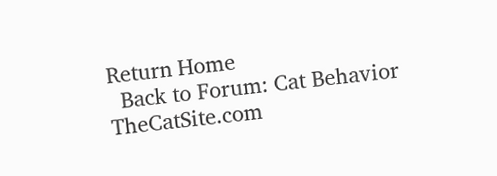Return Home
  Back to Forum: Cat Behavior
TheCatSite.com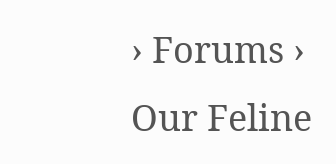› Forums › Our Feline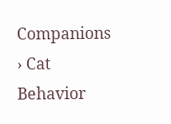Companions › Cat Behavior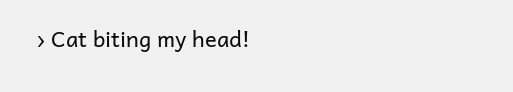› Cat biting my head!